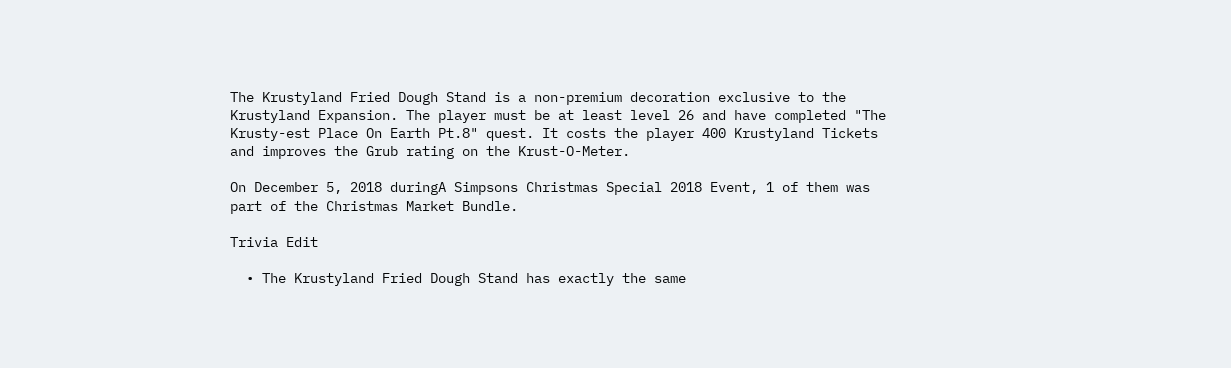The Krustyland Fried Dough Stand is a non-premium decoration exclusive to the Krustyland Expansion. The player must be at least level 26 and have completed "The Krusty-est Place On Earth Pt.8" quest. It costs the player 400 Krustyland Tickets and improves the Grub rating on the Krust-O-Meter.

On December 5, 2018 duringA Simpsons Christmas Special 2018 Event, 1 of them was part of the Christmas Market Bundle.

Trivia Edit

  • The Krustyland Fried Dough Stand has exactly the same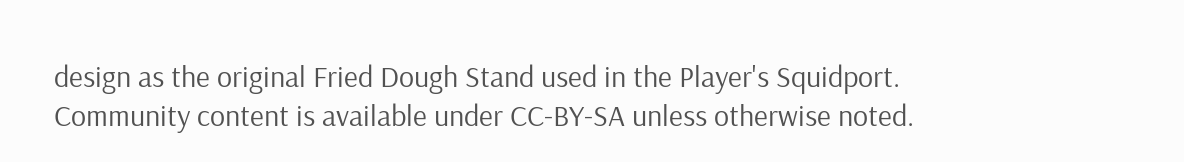design as the original Fried Dough Stand used in the Player's Squidport.
Community content is available under CC-BY-SA unless otherwise noted.